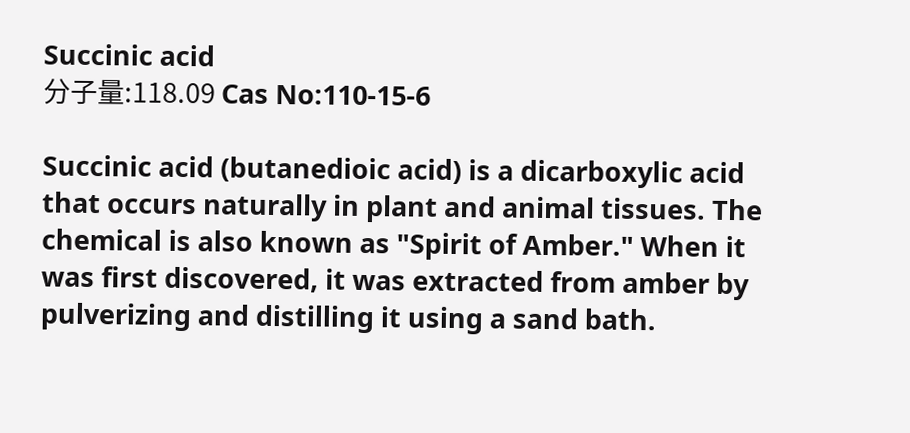Succinic acid
分子量:118.09 Cas No:110-15-6

Succinic acid (butanedioic acid) is a dicarboxylic acid that occurs naturally in plant and animal tissues. The chemical is also known as "Spirit of Amber." When it was first discovered, it was extracted from amber by pulverizing and distilling it using a sand bath.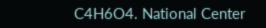C4H6O4. National Center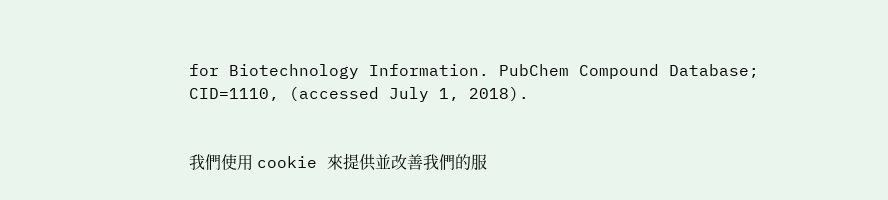for Biotechnology Information. PubChem Compound Database; CID=1110, (accessed July 1, 2018).


我們使用 cookie 來提供並改善我們的服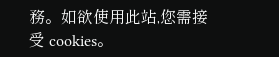務。如欲使用此站,您需接受 cookies。